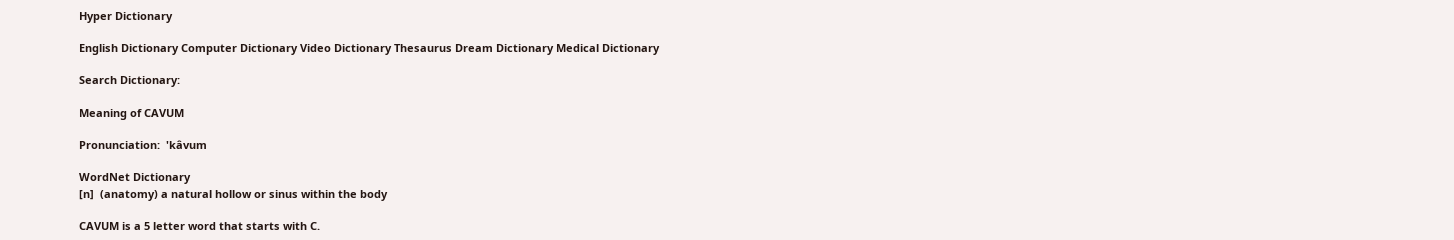Hyper Dictionary

English Dictionary Computer Dictionary Video Dictionary Thesaurus Dream Dictionary Medical Dictionary

Search Dictionary:

Meaning of CAVUM

Pronunciation:  'kâvum

WordNet Dictionary
[n]  (anatomy) a natural hollow or sinus within the body

CAVUM is a 5 letter word that starts with C.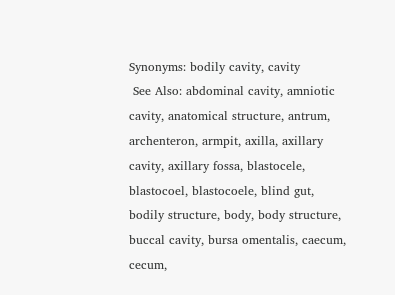Synonyms: bodily cavity, cavity
 See Also: abdominal cavity, amniotic cavity, anatomical structure, antrum, archenteron, armpit, axilla, axillary cavity, axillary fossa, blastocele, blastocoel, blastocoele, blind gut, bodily structure, body, body structure, buccal cavity, bursa omentalis, caecum, cecum,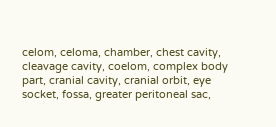celom, celoma, chamber, chest cavity, cleavage cavity, coelom, complex body part, cranial cavity, cranial orbit, eye socket, fossa, greater peritoneal sac,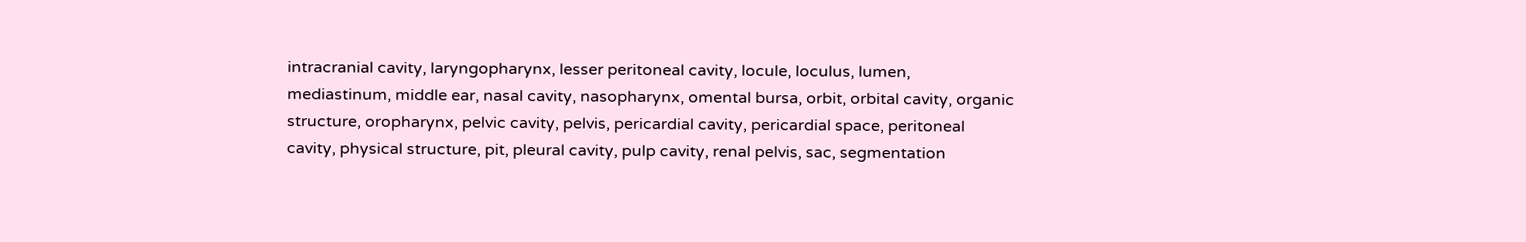intracranial cavity, laryngopharynx, lesser peritoneal cavity, locule, loculus, lumen, mediastinum, middle ear, nasal cavity, nasopharynx, omental bursa, orbit, orbital cavity, organic structure, oropharynx, pelvic cavity, pelvis, pericardial cavity, pericardial space, peritoneal cavity, physical structure, pit, pleural cavity, pulp cavity, renal pelvis, sac, segmentation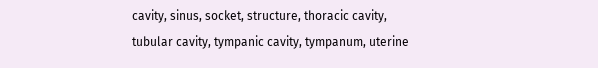cavity, sinus, socket, structure, thoracic cavity, tubular cavity, tympanic cavity, tympanum, uterine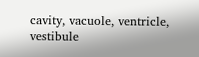cavity, vacuole, ventricle, vestibule